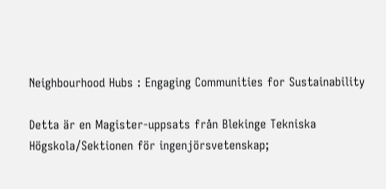Neighbourhood Hubs : Engaging Communities for Sustainability

Detta är en Magister-uppsats från Blekinge Tekniska Högskola/Sektionen för ingenjörsvetenskap;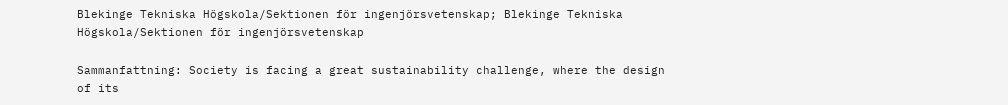Blekinge Tekniska Högskola/Sektionen för ingenjörsvetenskap; Blekinge Tekniska Högskola/Sektionen för ingenjörsvetenskap

Sammanfattning: Society is facing a great sustainability challenge, where the design of its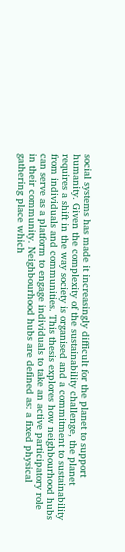social systems has made it increasingly difficult for the planet to support humanity. Given the complexity of the sustainability challenge, the planet requires a shift in the way society is organised and a commitment to sustainability from individuals and communities. This thesis explores how neighbourhood hubs can serve as a platform to engage individuals to take an active participatory role in their community. Neighbourhood hubs are defined as: a fixed physical gathering place which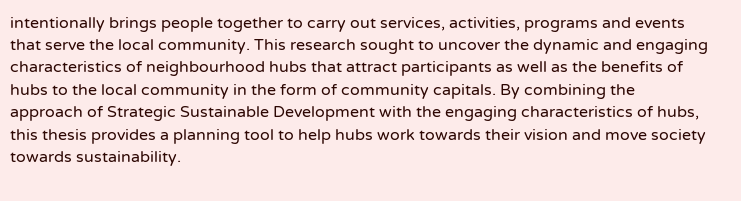intentionally brings people together to carry out services, activities, programs and events that serve the local community. This research sought to uncover the dynamic and engaging characteristics of neighbourhood hubs that attract participants as well as the benefits of hubs to the local community in the form of community capitals. By combining the approach of Strategic Sustainable Development with the engaging characteristics of hubs, this thesis provides a planning tool to help hubs work towards their vision and move society towards sustainability.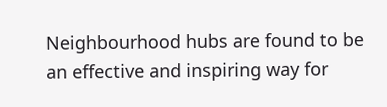Neighbourhood hubs are found to be an effective and inspiring way for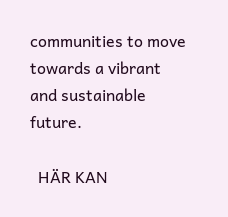communities to move towards a vibrant and sustainable future.

  HÄR KAN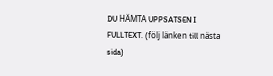DU HÄMTA UPPSATSEN I FULLTEXT. (följ länken till nästa sida)